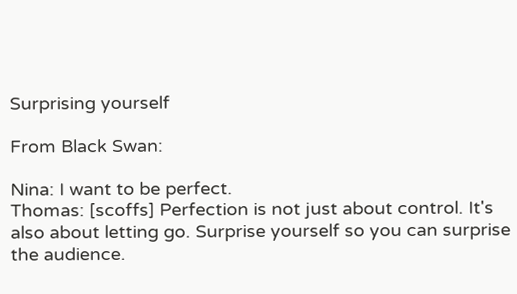Surprising yourself

From Black Swan:

Nina: I want to be perfect.
Thomas: [scoffs] Perfection is not just about control. It's also about letting go. Surprise yourself so you can surprise the audience.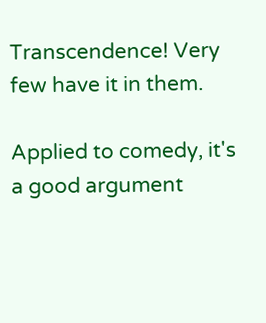Transcendence! Very few have it in them.

Applied to comedy, it's a good argument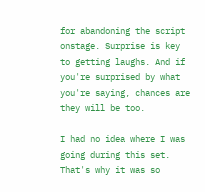for abandoning the script onstage. Surprise is key to getting laughs. And if you're surprised by what you're saying, chances are they will be too.

I had no idea where I was going during this set. That's why it was so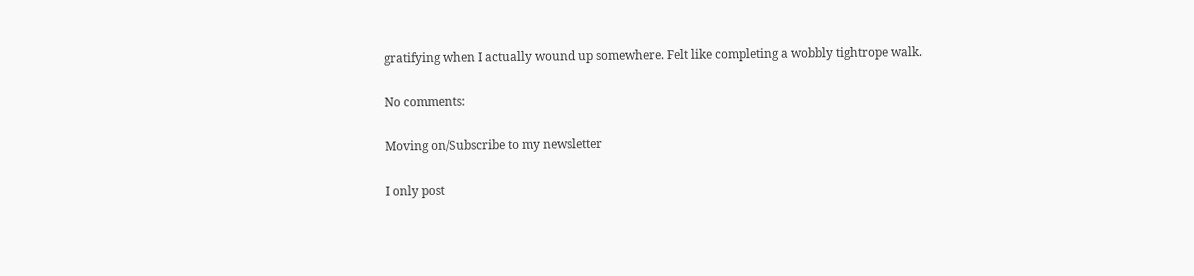gratifying when I actually wound up somewhere. Felt like completing a wobbly tightrope walk.

No comments:

Moving on/Subscribe to my newsletter

I only post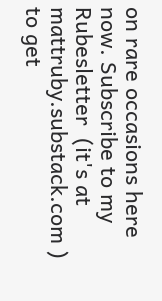on rare occasions here now. Subscribe to my Rubesletter  (it's at  mattruby.substack.com ) to get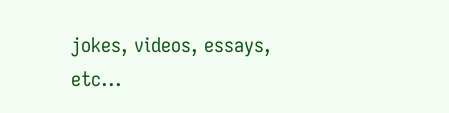jokes, videos, essays, etc...